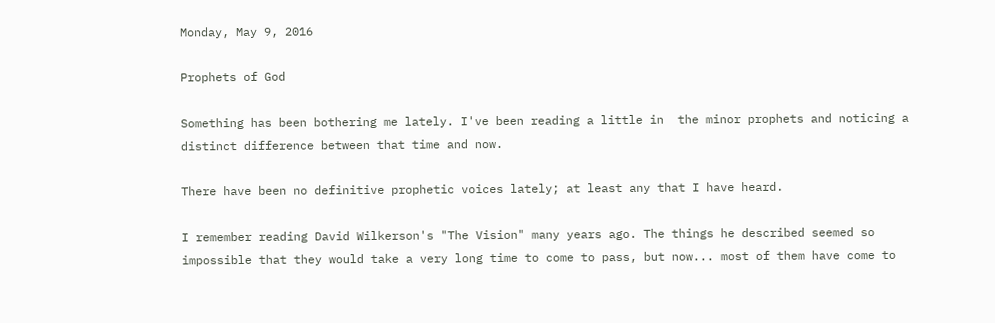Monday, May 9, 2016

Prophets of God

Something has been bothering me lately. I've been reading a little in  the minor prophets and noticing a distinct difference between that time and now.

There have been no definitive prophetic voices lately; at least any that I have heard.

I remember reading David Wilkerson's "The Vision" many years ago. The things he described seemed so impossible that they would take a very long time to come to pass, but now... most of them have come to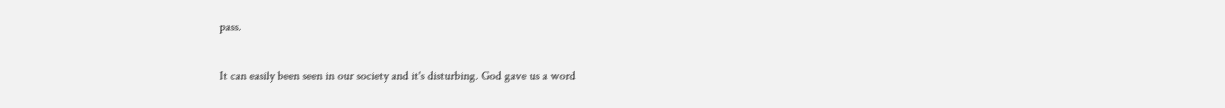pass.

It can easily been seen in our society and it's disturbing. God gave us a word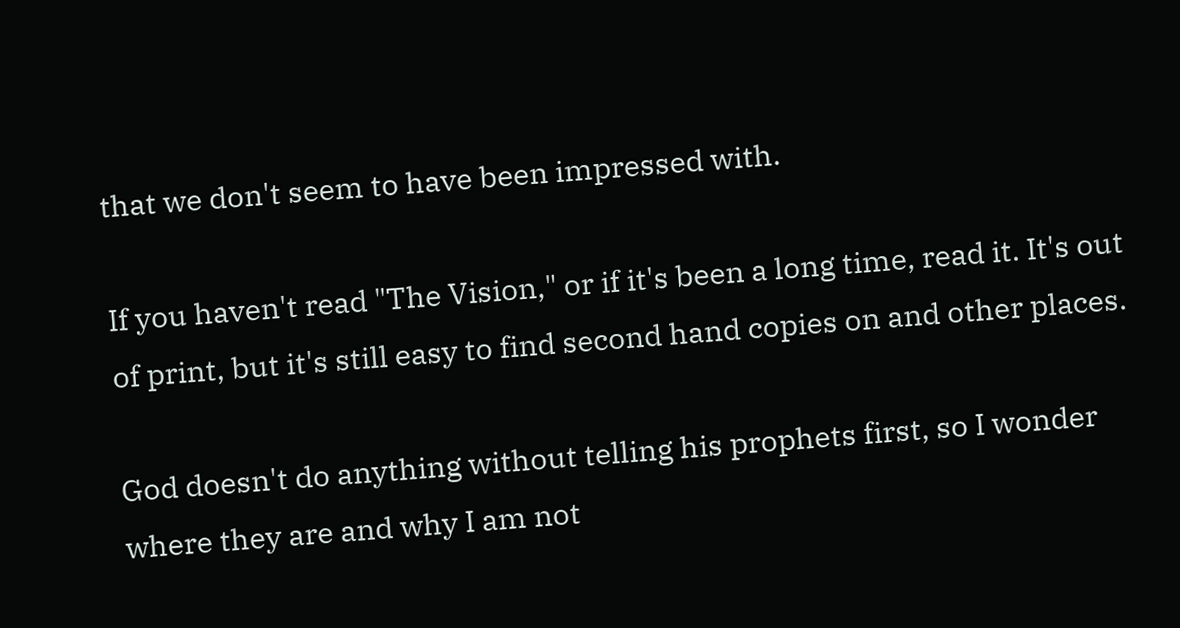that we don't seem to have been impressed with.

If you haven't read "The Vision," or if it's been a long time, read it. It's out of print, but it's still easy to find second hand copies on and other places.

God doesn't do anything without telling his prophets first, so I wonder where they are and why I am not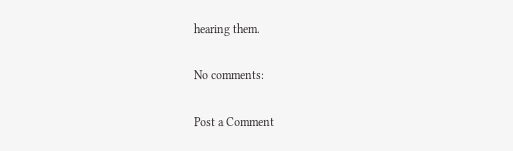hearing them.

No comments:

Post a Comment